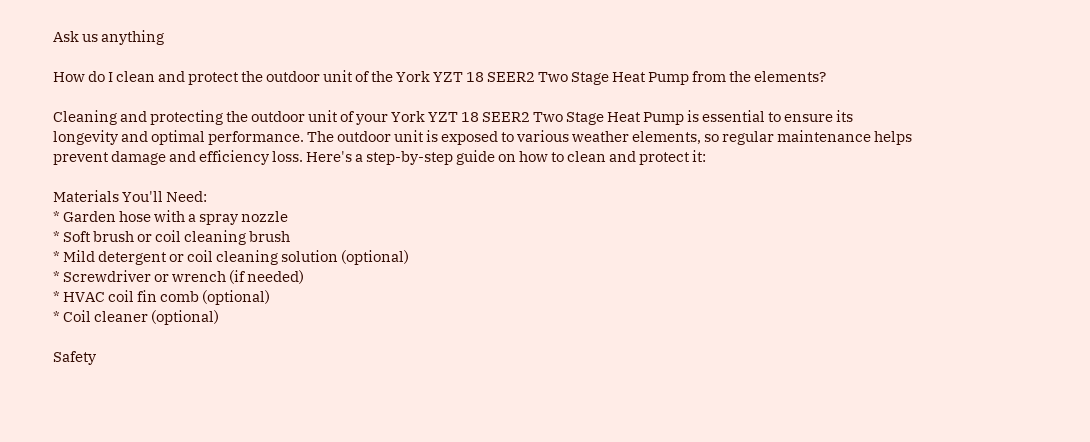Ask us anything

How do I clean and protect the outdoor unit of the York YZT 18 SEER2 Two Stage Heat Pump from the elements?

Cleaning and protecting the outdoor unit of your York YZT 18 SEER2 Two Stage Heat Pump is essential to ensure its longevity and optimal performance. The outdoor unit is exposed to various weather elements, so regular maintenance helps prevent damage and efficiency loss. Here's a step-by-step guide on how to clean and protect it:

Materials You'll Need:
* Garden hose with a spray nozzle
* Soft brush or coil cleaning brush
* Mild detergent or coil cleaning solution (optional)
* Screwdriver or wrench (if needed)
* HVAC coil fin comb (optional)
* Coil cleaner (optional)

Safety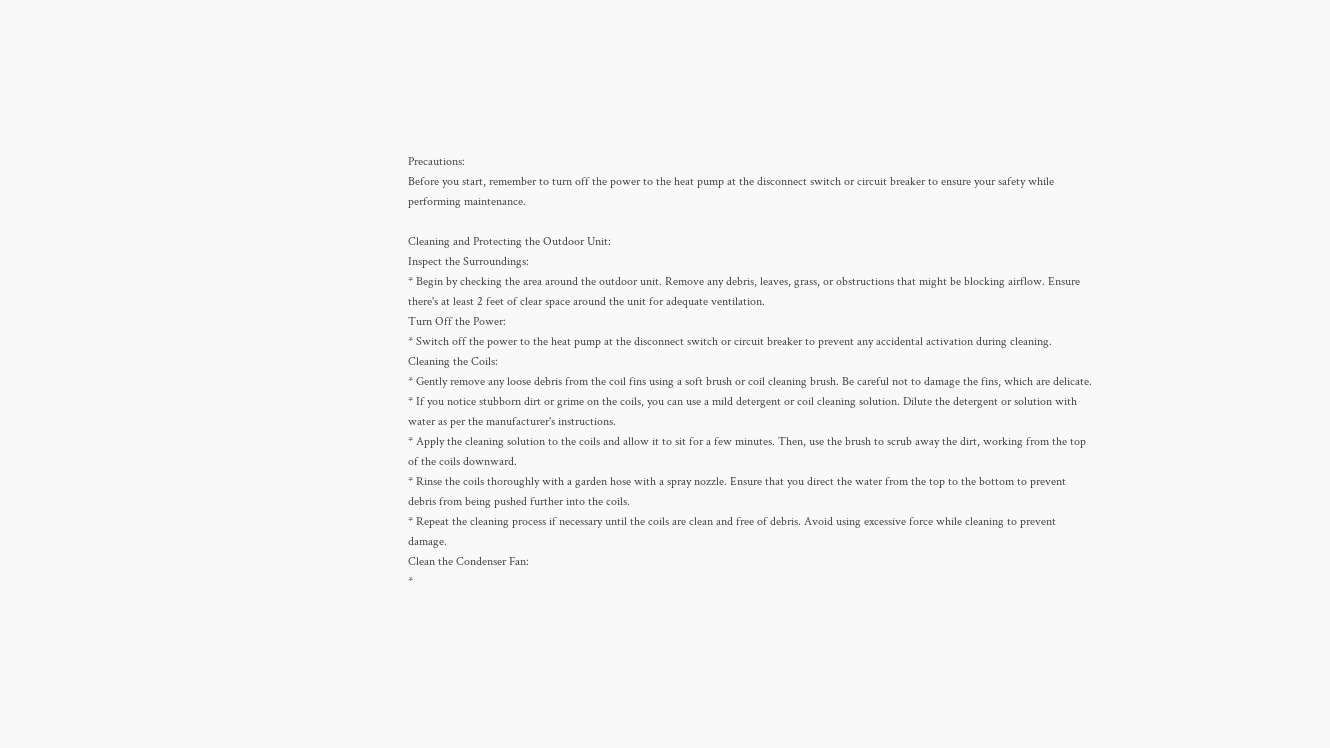Precautions:
Before you start, remember to turn off the power to the heat pump at the disconnect switch or circuit breaker to ensure your safety while performing maintenance.

Cleaning and Protecting the Outdoor Unit:
Inspect the Surroundings:
* Begin by checking the area around the outdoor unit. Remove any debris, leaves, grass, or obstructions that might be blocking airflow. Ensure there's at least 2 feet of clear space around the unit for adequate ventilation.
Turn Off the Power:
* Switch off the power to the heat pump at the disconnect switch or circuit breaker to prevent any accidental activation during cleaning.
Cleaning the Coils:
* Gently remove any loose debris from the coil fins using a soft brush or coil cleaning brush. Be careful not to damage the fins, which are delicate.
* If you notice stubborn dirt or grime on the coils, you can use a mild detergent or coil cleaning solution. Dilute the detergent or solution with water as per the manufacturer's instructions.
* Apply the cleaning solution to the coils and allow it to sit for a few minutes. Then, use the brush to scrub away the dirt, working from the top of the coils downward.
* Rinse the coils thoroughly with a garden hose with a spray nozzle. Ensure that you direct the water from the top to the bottom to prevent debris from being pushed further into the coils.
* Repeat the cleaning process if necessary until the coils are clean and free of debris. Avoid using excessive force while cleaning to prevent damage.
Clean the Condenser Fan:
*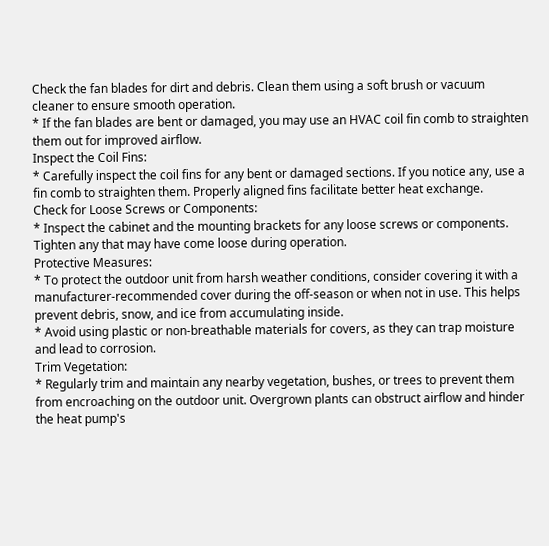Check the fan blades for dirt and debris. Clean them using a soft brush or vacuum cleaner to ensure smooth operation.
* If the fan blades are bent or damaged, you may use an HVAC coil fin comb to straighten them out for improved airflow.
Inspect the Coil Fins:
* Carefully inspect the coil fins for any bent or damaged sections. If you notice any, use a fin comb to straighten them. Properly aligned fins facilitate better heat exchange.
Check for Loose Screws or Components:
* Inspect the cabinet and the mounting brackets for any loose screws or components. Tighten any that may have come loose during operation.
Protective Measures:
* To protect the outdoor unit from harsh weather conditions, consider covering it with a manufacturer-recommended cover during the off-season or when not in use. This helps prevent debris, snow, and ice from accumulating inside.
* Avoid using plastic or non-breathable materials for covers, as they can trap moisture and lead to corrosion.
Trim Vegetation:
* Regularly trim and maintain any nearby vegetation, bushes, or trees to prevent them from encroaching on the outdoor unit. Overgrown plants can obstruct airflow and hinder the heat pump's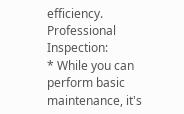efficiency.
Professional Inspection:
* While you can perform basic maintenance, it's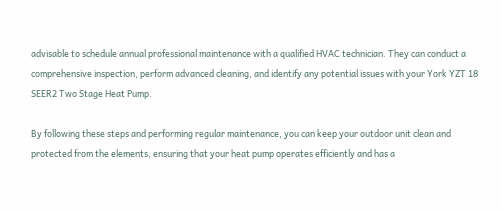advisable to schedule annual professional maintenance with a qualified HVAC technician. They can conduct a comprehensive inspection, perform advanced cleaning, and identify any potential issues with your York YZT 18 SEER2 Two Stage Heat Pump.

By following these steps and performing regular maintenance, you can keep your outdoor unit clean and protected from the elements, ensuring that your heat pump operates efficiently and has a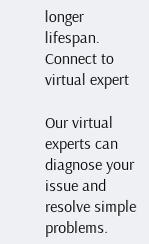longer lifespan.
Connect to virtual expert

Our virtual experts can diagnose your issue and resolve simple problems.